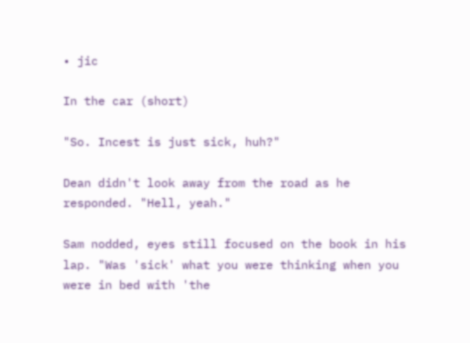• jic

In the car (short)

"So. Incest is just sick, huh?"

Dean didn't look away from the road as he responded. "Hell, yeah."

Sam nodded, eyes still focused on the book in his lap. "Was 'sick' what you were thinking when you were in bed with 'the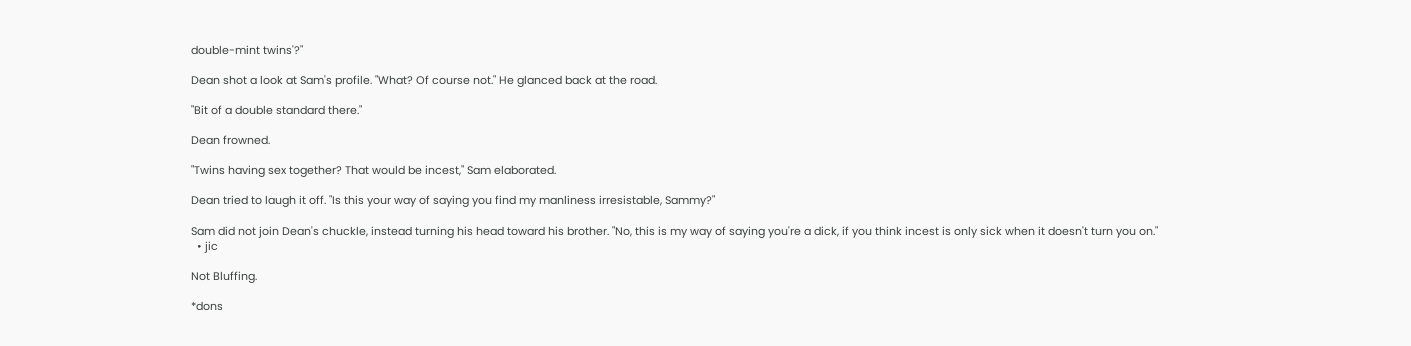double-mint twins'?"

Dean shot a look at Sam's profile. "What? Of course not." He glanced back at the road.

"Bit of a double standard there."

Dean frowned.

"Twins having sex together? That would be incest," Sam elaborated.

Dean tried to laugh it off. "Is this your way of saying you find my manliness irresistable, Sammy?"

Sam did not join Dean's chuckle, instead turning his head toward his brother. "No, this is my way of saying you're a dick, if you think incest is only sick when it doesn't turn you on."
  • jic

Not Bluffing.

*dons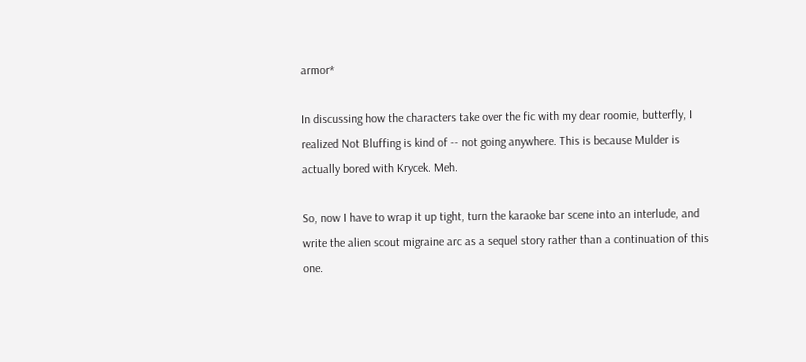armor*

In discussing how the characters take over the fic with my dear roomie, butterfly, I realized Not Bluffing is kind of -- not going anywhere. This is because Mulder is actually bored with Krycek. Meh.

So, now I have to wrap it up tight, turn the karaoke bar scene into an interlude, and write the alien scout migraine arc as a sequel story rather than a continuation of this one.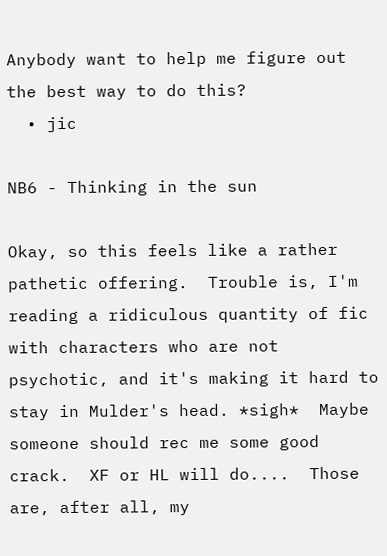Anybody want to help me figure out the best way to do this?
  • jic

NB6 - Thinking in the sun

Okay, so this feels like a rather pathetic offering.  Trouble is, I'm reading a ridiculous quantity of fic with characters who are not psychotic, and it's making it hard to stay in Mulder's head. *sigh*  Maybe someone should rec me some good crack.  XF or HL will do....  Those are, after all, my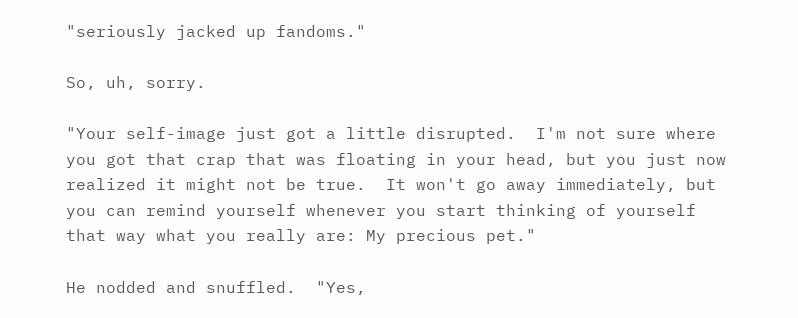"seriously jacked up fandoms."

So, uh, sorry.

"Your self-image just got a little disrupted.  I'm not sure where you got that crap that was floating in your head, but you just now realized it might not be true.  It won't go away immediately, but you can remind yourself whenever you start thinking of yourself that way what you really are: My precious pet."

He nodded and snuffled.  "Yes,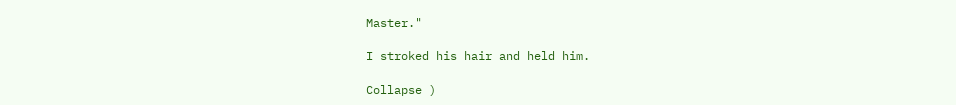Master."

I stroked his hair and held him.

Collapse )